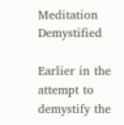Meditation Demystified

Earlier in the attempt to demystify the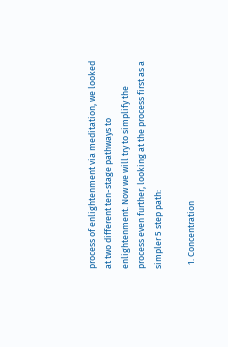process of enlightenment via meditation, we looked at two different ten-stage pathways to enlightenment. Now we will try to simplify the process even further, looking at the process first as a simpler 5 step path:

  1. Concentration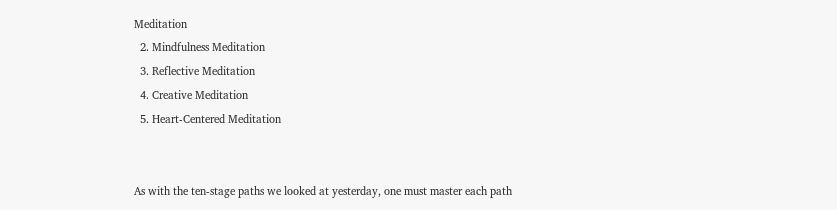Meditation
  2. Mindfulness Meditation
  3. Reflective Meditation
  4. Creative Meditation
  5. Heart-Centered Meditation


As with the ten-stage paths we looked at yesterday, one must master each path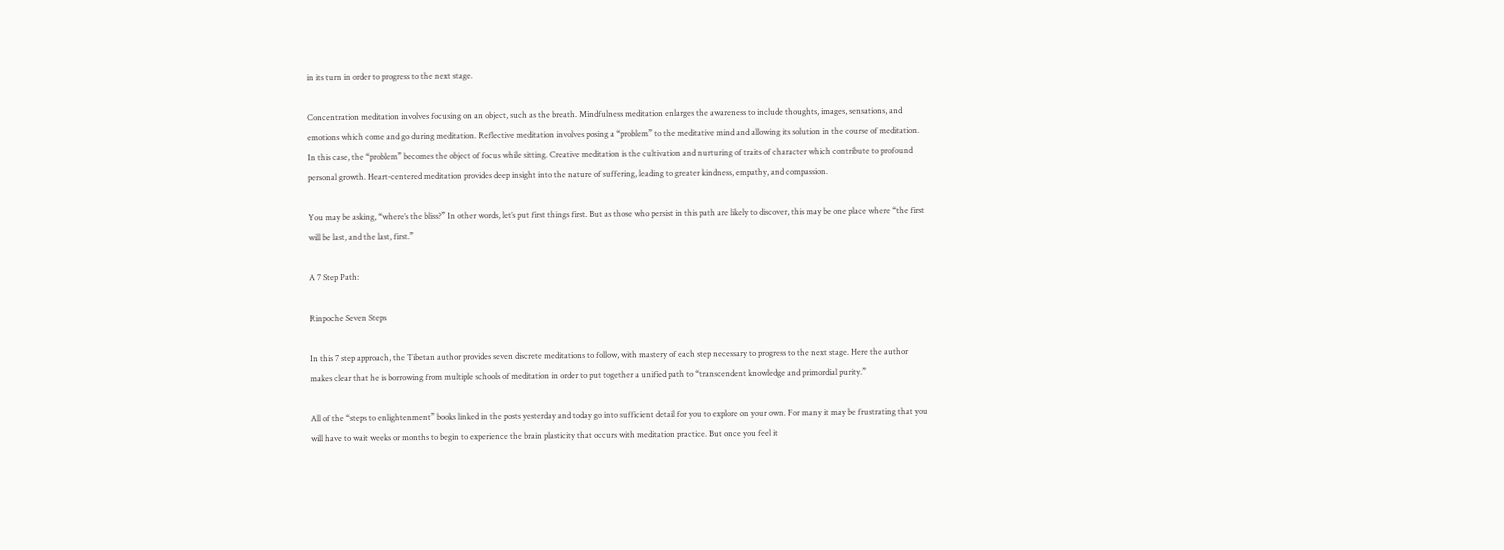in its turn in order to progress to the next stage.

Concentration meditation involves focusing on an object, such as the breath. Mindfulness meditation enlarges the awareness to include thoughts, images, sensations, and emotions which come and go during meditation. Reflective meditation involves posing a “problem” to the meditative mind and allowing its solution in the course of meditation. In this case, the “problem” becomes the object of focus while sitting. Creative meditation is the cultivation and nurturing of traits of character which contribute to profound personal growth. Heart-centered meditation provides deep insight into the nature of suffering, leading to greater kindness, empathy, and compassion.

You may be asking, “where’s the bliss?” In other words, let’s put first things first. But as those who persist in this path are likely to discover, this may be one place where “the first will be last, and the last, first.”

A 7 Step Path:

Rinpoche Seven Steps

In this 7 step approach, the Tibetan author provides seven discrete meditations to follow, with mastery of each step necessary to progress to the next stage. Here the author makes clear that he is borrowing from multiple schools of meditation in order to put together a unified path to “transcendent knowledge and primordial purity.”

All of the “steps to enlightenment” books linked in the posts yesterday and today go into sufficient detail for you to explore on your own. For many it may be frustrating that you will have to wait weeks or months to begin to experience the brain plasticity that occurs with meditation practice. But once you feel it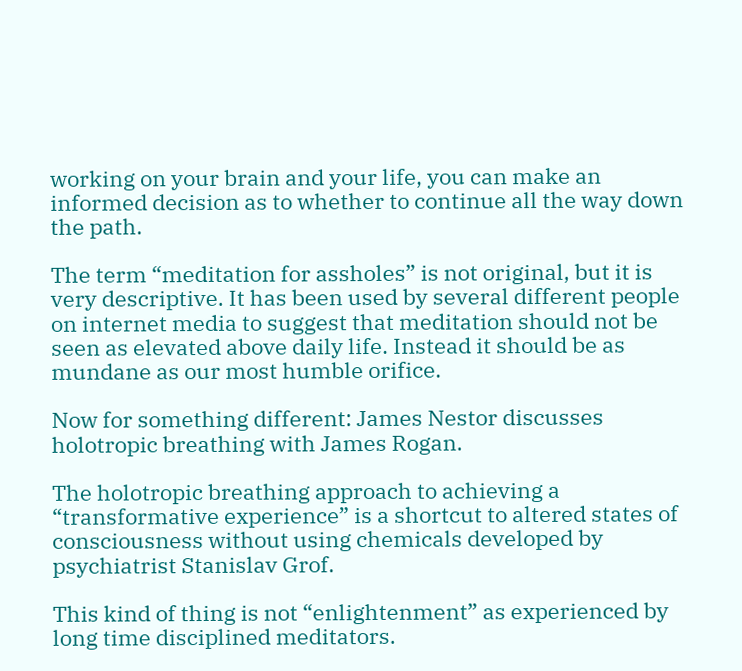working on your brain and your life, you can make an informed decision as to whether to continue all the way down the path.

The term “meditation for assholes” is not original, but it is very descriptive. It has been used by several different people on internet media to suggest that meditation should not be seen as elevated above daily life. Instead it should be as mundane as our most humble orifice.

Now for something different: James Nestor discusses holotropic breathing with James Rogan.

The holotropic breathing approach to achieving a “transformative experience” is a shortcut to altered states of consciousness without using chemicals developed by psychiatrist Stanislav Grof.

This kind of thing is not “enlightenment” as experienced by long time disciplined meditators.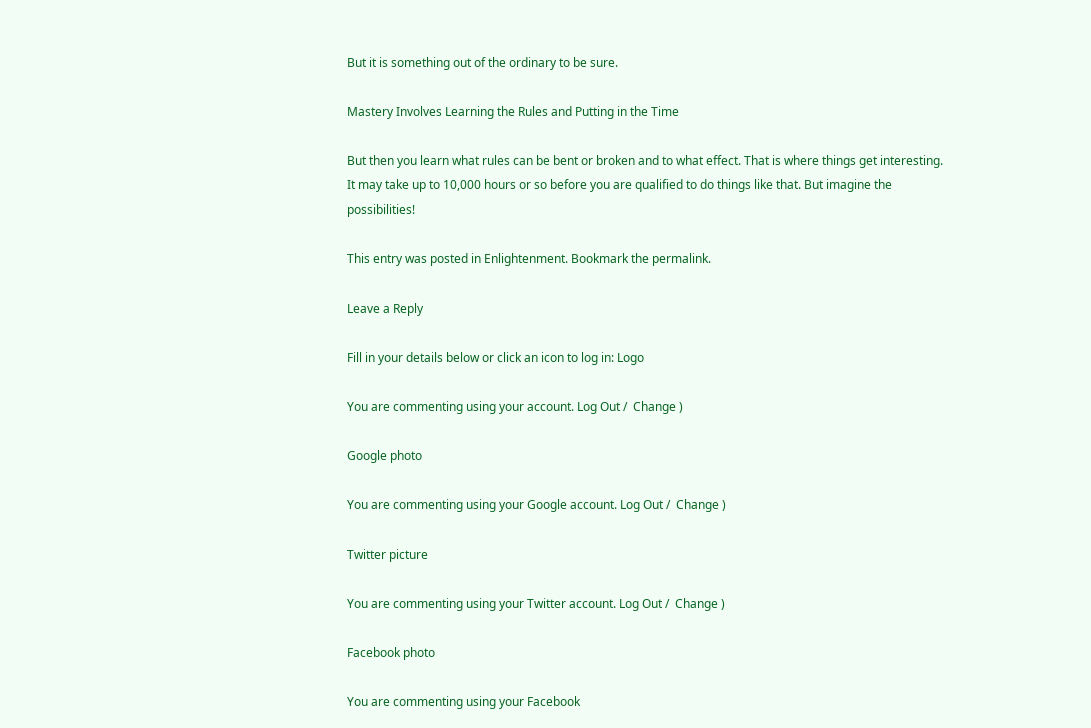But it is something out of the ordinary to be sure.

Mastery Involves Learning the Rules and Putting in the Time

But then you learn what rules can be bent or broken and to what effect. That is where things get interesting. It may take up to 10,000 hours or so before you are qualified to do things like that. But imagine the possibilities!

This entry was posted in Enlightenment. Bookmark the permalink.

Leave a Reply

Fill in your details below or click an icon to log in: Logo

You are commenting using your account. Log Out /  Change )

Google photo

You are commenting using your Google account. Log Out /  Change )

Twitter picture

You are commenting using your Twitter account. Log Out /  Change )

Facebook photo

You are commenting using your Facebook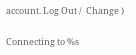account. Log Out /  Change )

Connecting to %s